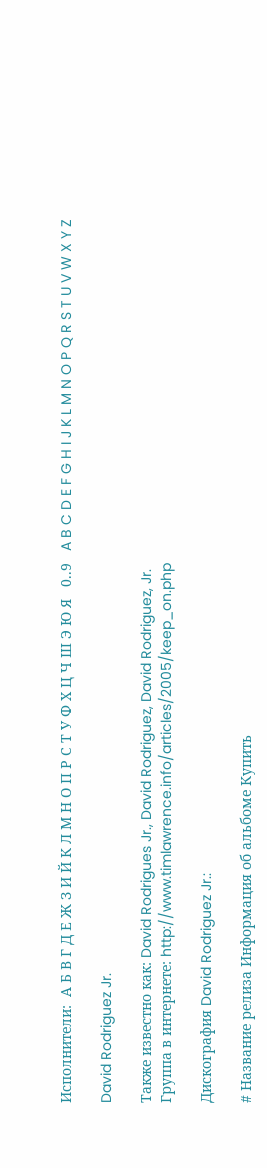Исполнители:  А Б В Г Д Е Ж З И Й К Л М Н О П Р С Т У Ф Х Ц Ч Ш Э Ю Я   0..9   A B C D E F G H I J K L M N O P Q R S T U V W X Y Z

David Rodriguez Jr.

Также известно как: David Rodrigues Jr., David Rodriguez, David Rodriguez, Jr.
Группа в интернете: http://www.timlawrence.info/articles/2005/keep_on.php

Дискография David Rodriguez Jr.:

# Название релиза Информация об aльбоме Купить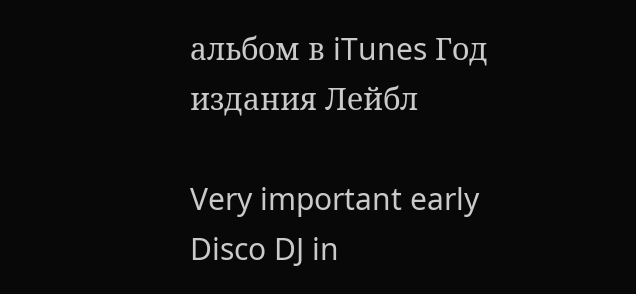альбом в iTunes Год издания Лейбл

Very important early Disco DJ in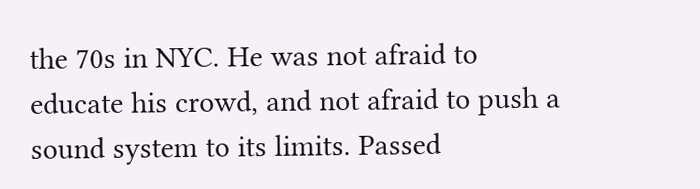the 70s in NYC. He was not afraid to educate his crowd, and not afraid to push a sound system to its limits. Passed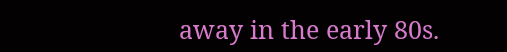away in the early 80s.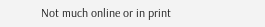Not much online or in print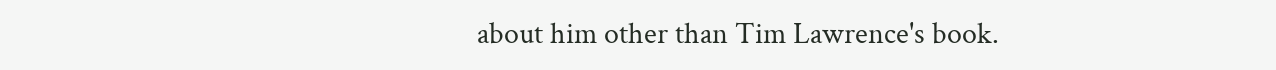about him other than Tim Lawrence's book.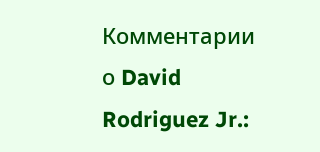Комментарии о David Rodriguez Jr.: